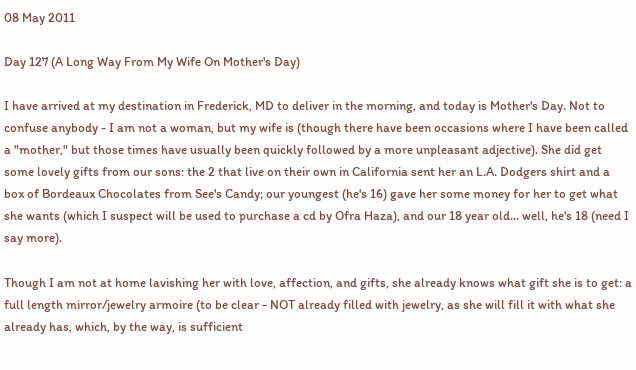08 May 2011

Day 127 (A Long Way From My Wife On Mother's Day)

I have arrived at my destination in Frederick, MD to deliver in the morning, and today is Mother's Day. Not to confuse anybody - I am not a woman, but my wife is (though there have been occasions where I have been called a "mother," but those times have usually been quickly followed by a more unpleasant adjective). She did get some lovely gifts from our sons: the 2 that live on their own in California sent her an L.A. Dodgers shirt and a box of Bordeaux Chocolates from See's Candy; our youngest (he's 16) gave her some money for her to get what she wants (which I suspect will be used to purchase a cd by Ofra Haza), and our 18 year old... well, he's 18 (need I say more).

Though I am not at home lavishing her with love, affection, and gifts, she already knows what gift she is to get: a full length mirror/jewelry armoire (to be clear - NOT already filled with jewelry, as she will fill it with what she already has, which, by the way, is sufficient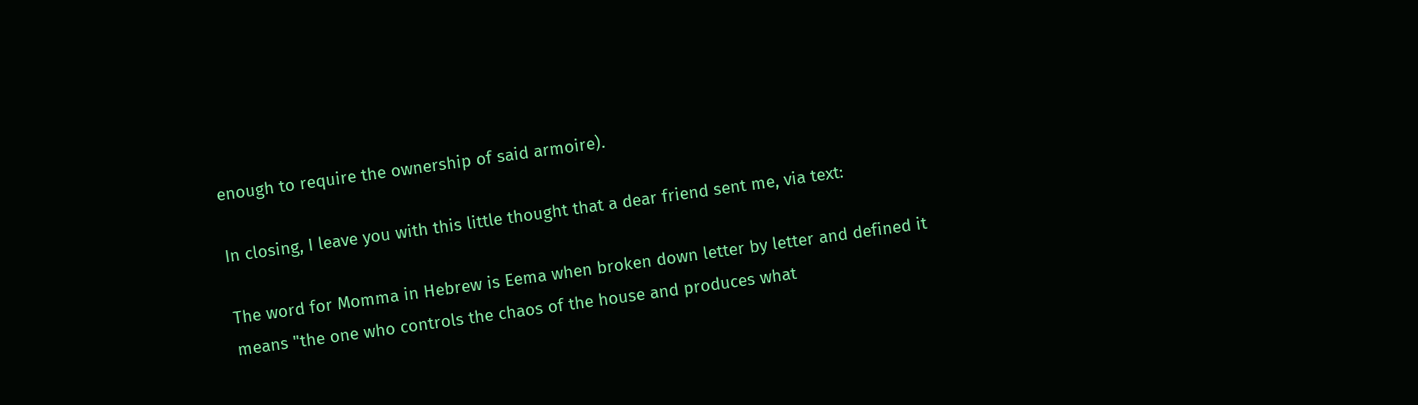enough to require the ownership of said armoire).

In closing, I leave you with this little thought that a dear friend sent me, via text:

The word for Momma in Hebrew is Eema when broken down letter by letter and defined it means "the one who controls the chaos of the house and produces what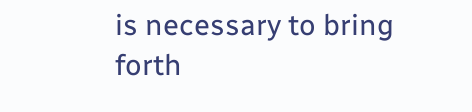is necessary to bring forth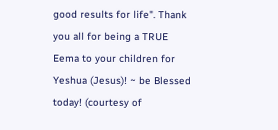good results for life". Thank you all for being a TRUE Eema to your children for Yeshua (Jesus)! ~ be Blessed today! (courtesy of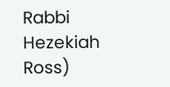Rabbi Hezekiah Ross)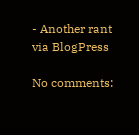- Another rant via BlogPress

No comments: